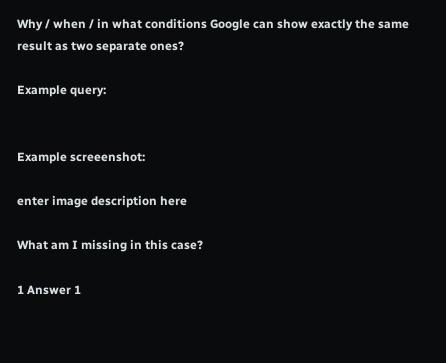Why / when / in what conditions Google can show exactly the same result as two separate ones?

Example query:


Example screeenshot:

enter image description here

What am I missing in this case?

1 Answer 1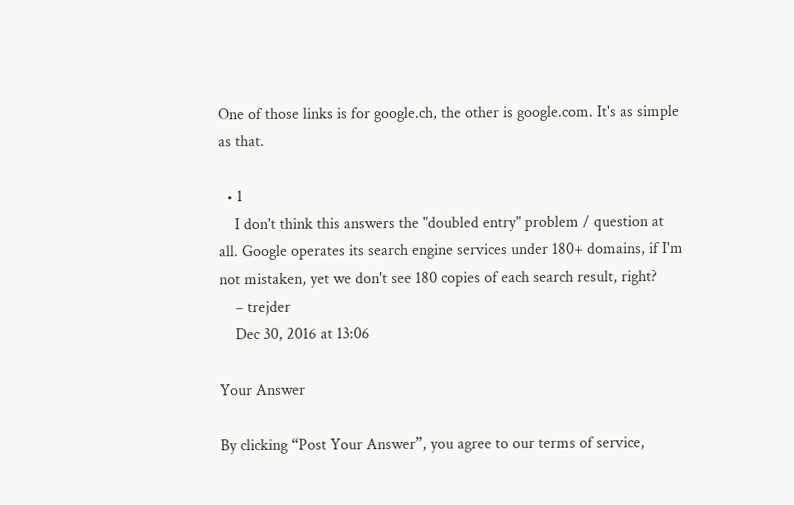One of those links is for google.ch, the other is google.com. It's as simple as that.

  • 1
    I don't think this answers the "doubled entry" problem / question at all. Google operates its search engine services under 180+ domains, if I'm not mistaken, yet we don't see 180 copies of each search result, right?
    – trejder
    Dec 30, 2016 at 13:06

Your Answer

By clicking “Post Your Answer”, you agree to our terms of service,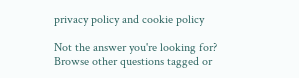privacy policy and cookie policy

Not the answer you're looking for? Browse other questions tagged or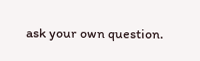ask your own question.